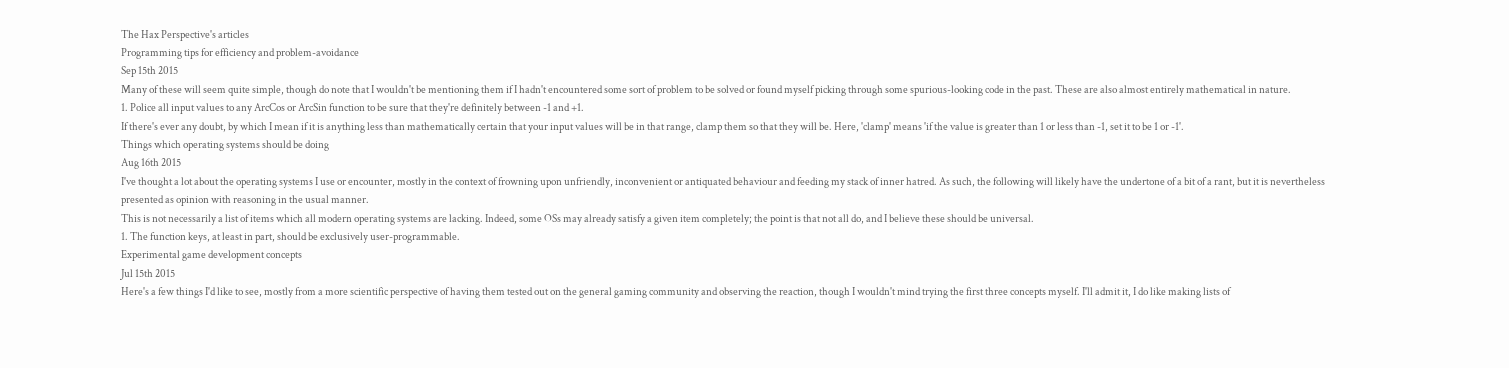The Hax Perspective's articles
Programming tips for efficiency and problem-avoidance
Sep 15th 2015
Many of these will seem quite simple, though do note that I wouldn't be mentioning them if I hadn't encountered some sort of problem to be solved or found myself picking through some spurious-looking code in the past. These are also almost entirely mathematical in nature.
1. Police all input values to any ArcCos or ArcSin function to be sure that they're definitely between -1 and +1.
If there's ever any doubt, by which I mean if it is anything less than mathematically certain that your input values will be in that range, clamp them so that they will be. Here, 'clamp' means 'if the value is greater than 1 or less than -1, set it to be 1 or -1'.
Things which operating systems should be doing
Aug 16th 2015
I've thought a lot about the operating systems I use or encounter, mostly in the context of frowning upon unfriendly, inconvenient or antiquated behaviour and feeding my stack of inner hatred. As such, the following will likely have the undertone of a bit of a rant, but it is nevertheless presented as opinion with reasoning in the usual manner.
This is not necessarily a list of items which all modern operating systems are lacking. Indeed, some OSs may already satisfy a given item completely; the point is that not all do, and I believe these should be universal.
1. The function keys, at least in part, should be exclusively user-programmable.
Experimental game development concepts
Jul 15th 2015
Here's a few things I'd like to see, mostly from a more scientific perspective of having them tested out on the general gaming community and observing the reaction, though I wouldn't mind trying the first three concepts myself. I'll admit it, I do like making lists of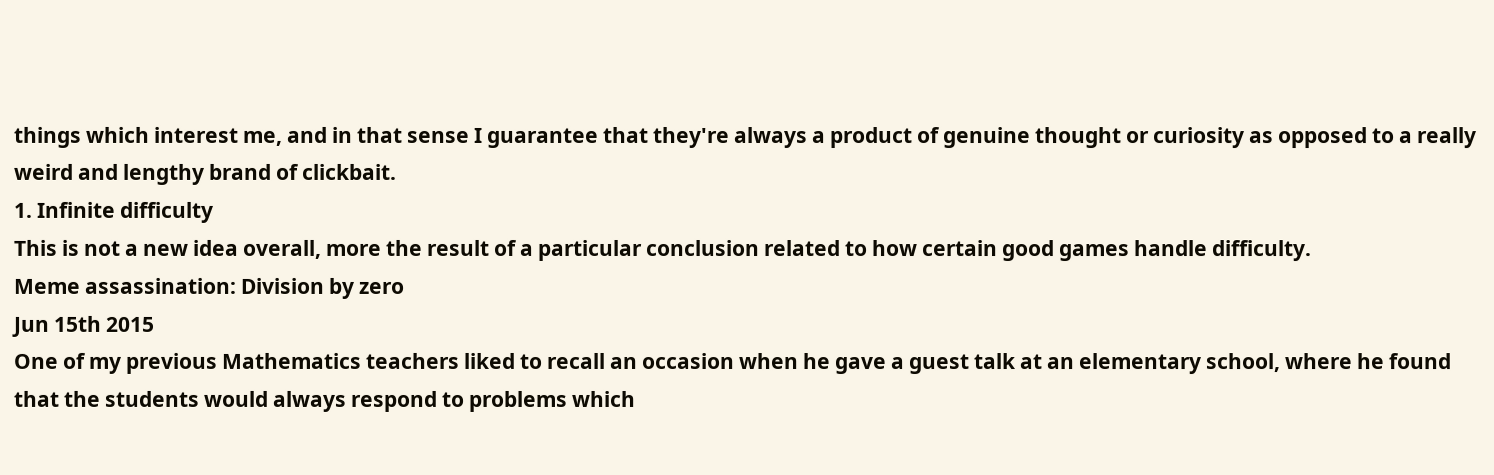things which interest me, and in that sense I guarantee that they're always a product of genuine thought or curiosity as opposed to a really weird and lengthy brand of clickbait.
1. Infinite difficulty
This is not a new idea overall, more the result of a particular conclusion related to how certain good games handle difficulty.
Meme assassination: Division by zero
Jun 15th 2015
One of my previous Mathematics teachers liked to recall an occasion when he gave a guest talk at an elementary school, where he found that the students would always respond to problems which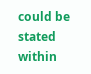could be stated within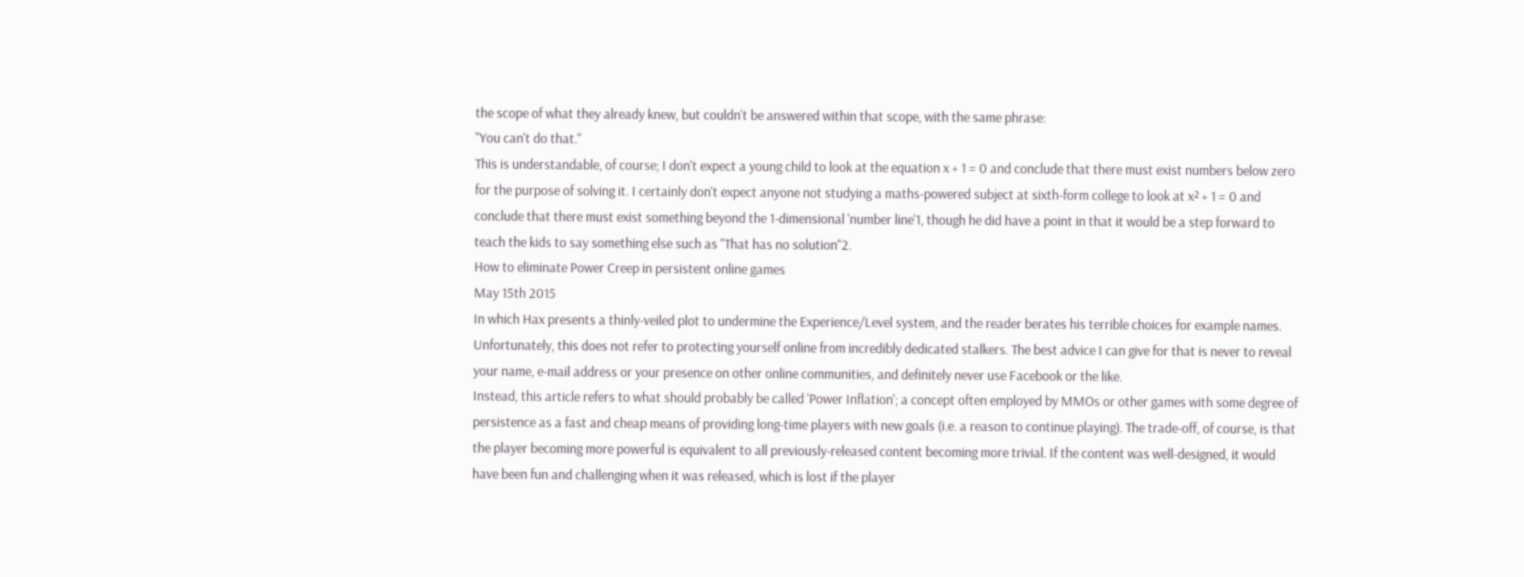the scope of what they already knew, but couldn't be answered within that scope, with the same phrase:
"You can't do that."
This is understandable, of course; I don't expect a young child to look at the equation x + 1 = 0 and conclude that there must exist numbers below zero for the purpose of solving it. I certainly don't expect anyone not studying a maths-powered subject at sixth-form college to look at x² + 1 = 0 and conclude that there must exist something beyond the 1-dimensional 'number line'1, though he did have a point in that it would be a step forward to teach the kids to say something else such as "That has no solution"2.
How to eliminate Power Creep in persistent online games
May 15th 2015
In which Hax presents a thinly-veiled plot to undermine the Experience/Level system, and the reader berates his terrible choices for example names.
Unfortunately, this does not refer to protecting yourself online from incredibly dedicated stalkers. The best advice I can give for that is never to reveal your name, e-mail address or your presence on other online communities, and definitely never use Facebook or the like.
Instead, this article refers to what should probably be called 'Power Inflation'; a concept often employed by MMOs or other games with some degree of persistence as a fast and cheap means of providing long-time players with new goals (i.e. a reason to continue playing). The trade-off, of course, is that the player becoming more powerful is equivalent to all previously-released content becoming more trivial. If the content was well-designed, it would have been fun and challenging when it was released, which is lost if the player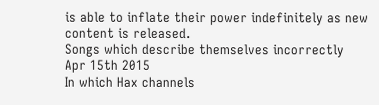is able to inflate their power indefinitely as new content is released.
Songs which describe themselves incorrectly
Apr 15th 2015
In which Hax channels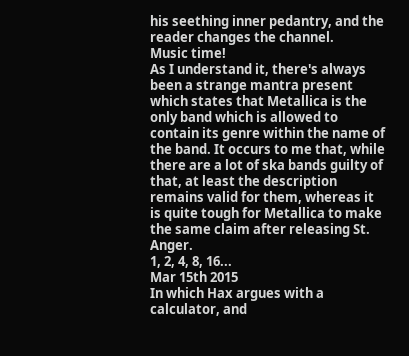his seething inner pedantry, and the reader changes the channel.
Music time!
As I understand it, there's always been a strange mantra present which states that Metallica is the only band which is allowed to contain its genre within the name of the band. It occurs to me that, while there are a lot of ska bands guilty of that, at least the description remains valid for them, whereas it is quite tough for Metallica to make the same claim after releasing St. Anger.
1, 2, 4, 8, 16...
Mar 15th 2015
In which Hax argues with a calculator, and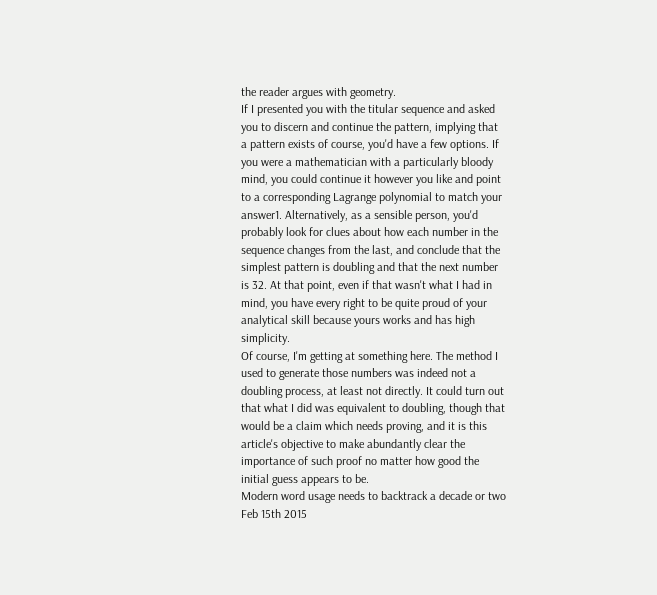the reader argues with geometry.
If I presented you with the titular sequence and asked you to discern and continue the pattern, implying that a pattern exists of course, you'd have a few options. If you were a mathematician with a particularly bloody mind, you could continue it however you like and point to a corresponding Lagrange polynomial to match your answer1. Alternatively, as a sensible person, you'd probably look for clues about how each number in the sequence changes from the last, and conclude that the simplest pattern is doubling and that the next number is 32. At that point, even if that wasn't what I had in mind, you have every right to be quite proud of your analytical skill because yours works and has high simplicity.
Of course, I'm getting at something here. The method I used to generate those numbers was indeed not a doubling process, at least not directly. It could turn out that what I did was equivalent to doubling, though that would be a claim which needs proving, and it is this article's objective to make abundantly clear the importance of such proof no matter how good the initial guess appears to be.
Modern word usage needs to backtrack a decade or two
Feb 15th 2015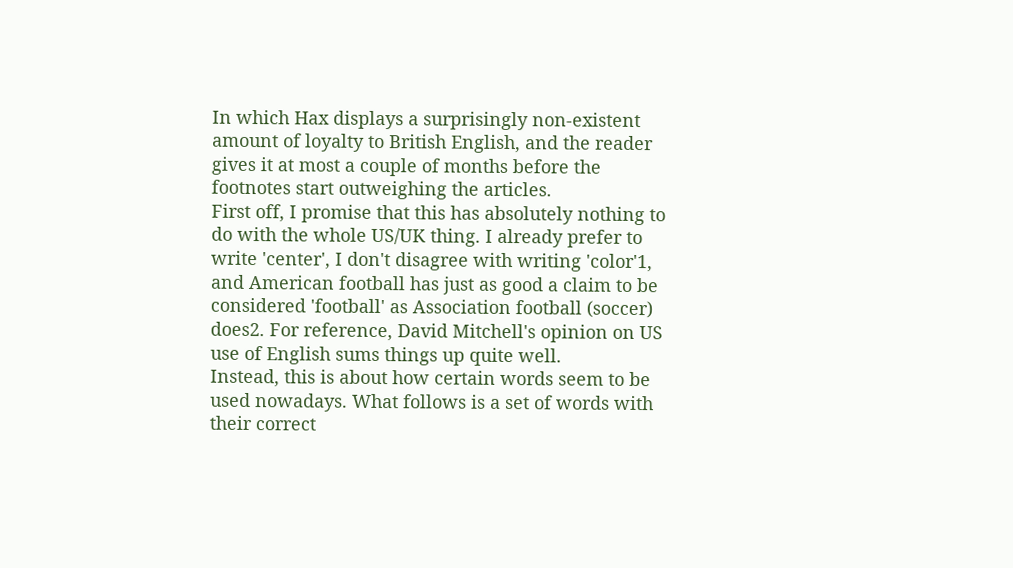In which Hax displays a surprisingly non-existent amount of loyalty to British English, and the reader gives it at most a couple of months before the footnotes start outweighing the articles.
First off, I promise that this has absolutely nothing to do with the whole US/UK thing. I already prefer to write 'center', I don't disagree with writing 'color'1, and American football has just as good a claim to be considered 'football' as Association football (soccer) does2. For reference, David Mitchell's opinion on US use of English sums things up quite well.
Instead, this is about how certain words seem to be used nowadays. What follows is a set of words with their correct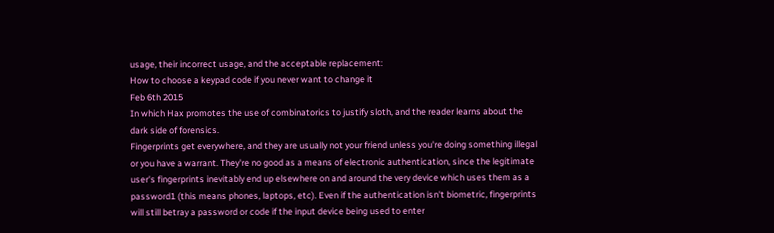usage, their incorrect usage, and the acceptable replacement:
How to choose a keypad code if you never want to change it
Feb 6th 2015
In which Hax promotes the use of combinatorics to justify sloth, and the reader learns about the dark side of forensics.
Fingerprints get everywhere, and they are usually not your friend unless you're doing something illegal or you have a warrant. They're no good as a means of electronic authentication, since the legitimate user's fingerprints inevitably end up elsewhere on and around the very device which uses them as a password1 (this means phones, laptops, etc). Even if the authentication isn't biometric, fingerprints will still betray a password or code if the input device being used to enter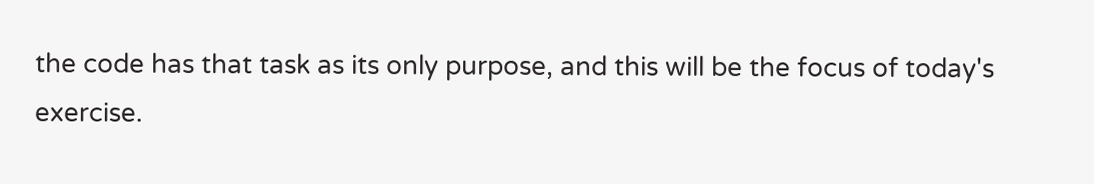the code has that task as its only purpose, and this will be the focus of today's exercise.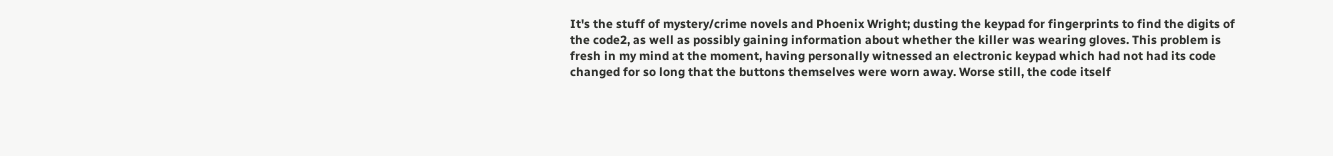It's the stuff of mystery/crime novels and Phoenix Wright; dusting the keypad for fingerprints to find the digits of the code2, as well as possibly gaining information about whether the killer was wearing gloves. This problem is fresh in my mind at the moment, having personally witnessed an electronic keypad which had not had its code changed for so long that the buttons themselves were worn away. Worse still, the code itself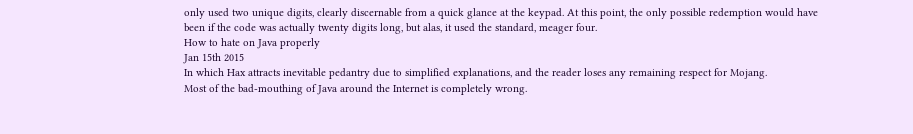only used two unique digits, clearly discernable from a quick glance at the keypad. At this point, the only possible redemption would have been if the code was actually twenty digits long, but alas, it used the standard, meager four.
How to hate on Java properly
Jan 15th 2015
In which Hax attracts inevitable pedantry due to simplified explanations, and the reader loses any remaining respect for Mojang.
Most of the bad-mouthing of Java around the Internet is completely wrong.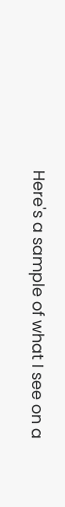Here's a sample of what I see on a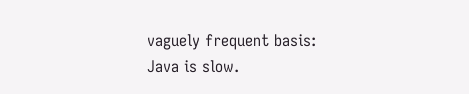vaguely frequent basis:
Java is slow.